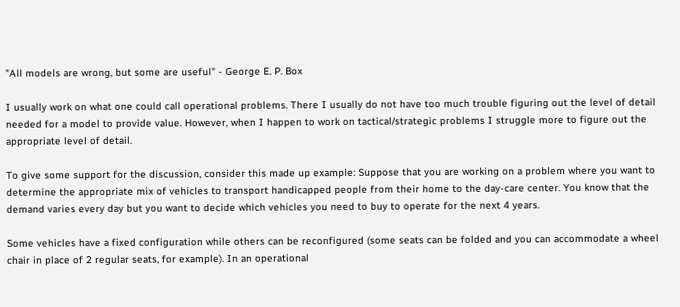"All models are wrong, but some are useful" - George E. P. Box

I usually work on what one could call operational problems. There I usually do not have too much trouble figuring out the level of detail needed for a model to provide value. However, when I happen to work on tactical/strategic problems I struggle more to figure out the appropriate level of detail.

To give some support for the discussion, consider this made up example: Suppose that you are working on a problem where you want to determine the appropriate mix of vehicles to transport handicapped people from their home to the day-care center. You know that the demand varies every day but you want to decide which vehicles you need to buy to operate for the next 4 years.

Some vehicles have a fixed configuration while others can be reconfigured (some seats can be folded and you can accommodate a wheel chair in place of 2 regular seats, for example). In an operational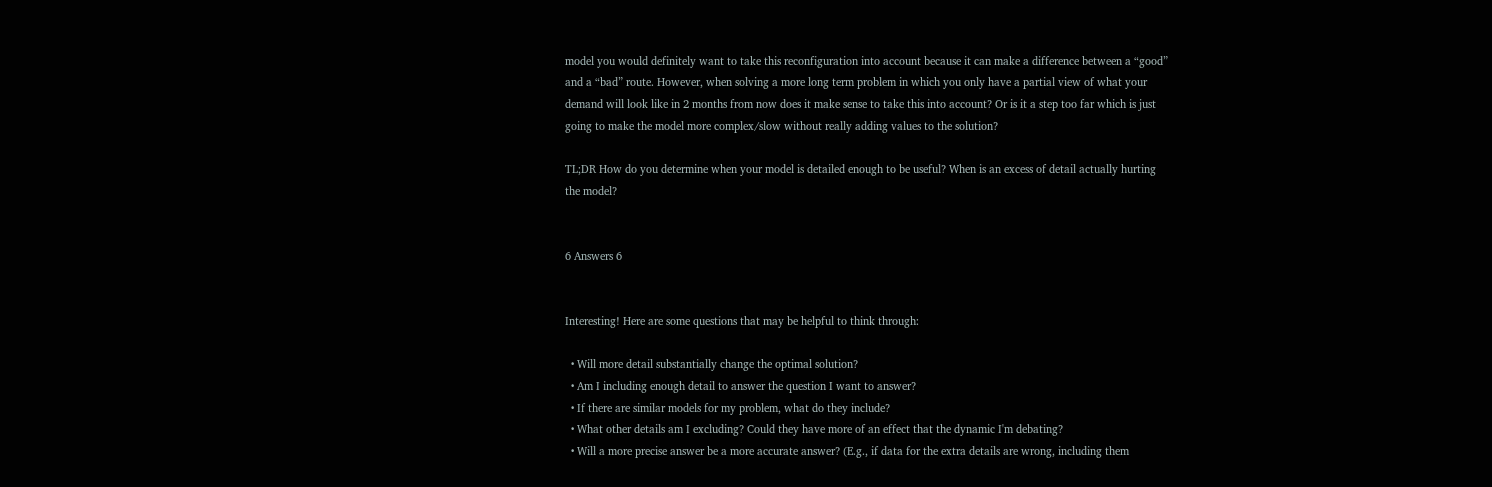model you would definitely want to take this reconfiguration into account because it can make a difference between a “good” and a “bad” route. However, when solving a more long term problem in which you only have a partial view of what your demand will look like in 2 months from now does it make sense to take this into account? Or is it a step too far which is just going to make the model more complex/slow without really adding values to the solution?

TL;DR How do you determine when your model is detailed enough to be useful? When is an excess of detail actually hurting the model?


6 Answers 6


Interesting! Here are some questions that may be helpful to think through:

  • Will more detail substantially change the optimal solution?
  • Am I including enough detail to answer the question I want to answer?
  • If there are similar models for my problem, what do they include?
  • What other details am I excluding? Could they have more of an effect that the dynamic I'm debating?
  • Will a more precise answer be a more accurate answer? (E.g., if data for the extra details are wrong, including them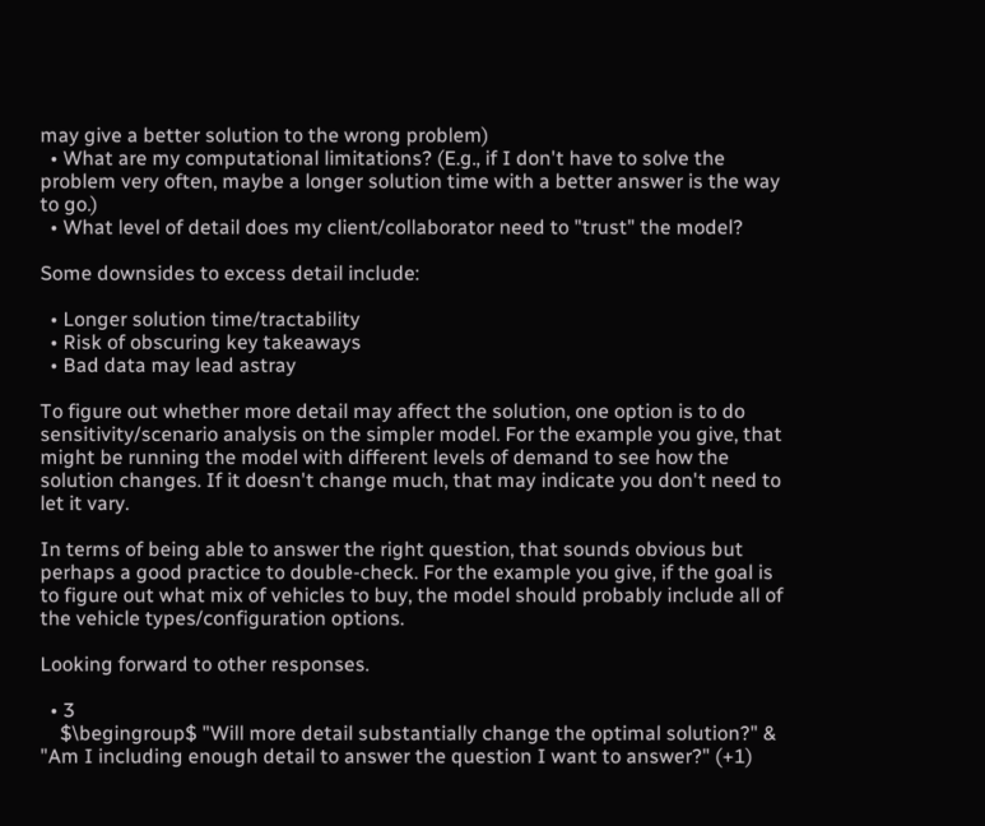may give a better solution to the wrong problem)
  • What are my computational limitations? (E.g., if I don't have to solve the problem very often, maybe a longer solution time with a better answer is the way to go.)
  • What level of detail does my client/collaborator need to "trust" the model?

Some downsides to excess detail include:

  • Longer solution time/tractability
  • Risk of obscuring key takeaways
  • Bad data may lead astray

To figure out whether more detail may affect the solution, one option is to do sensitivity/scenario analysis on the simpler model. For the example you give, that might be running the model with different levels of demand to see how the solution changes. If it doesn't change much, that may indicate you don't need to let it vary.

In terms of being able to answer the right question, that sounds obvious but perhaps a good practice to double-check. For the example you give, if the goal is to figure out what mix of vehicles to buy, the model should probably include all of the vehicle types/configuration options.

Looking forward to other responses.

  • 3
    $\begingroup$ "Will more detail substantially change the optimal solution?" & "Am I including enough detail to answer the question I want to answer?" (+1)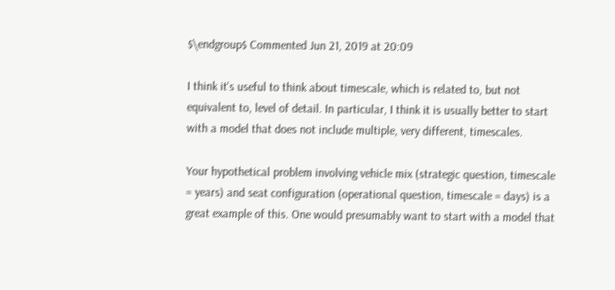$\endgroup$ Commented Jun 21, 2019 at 20:09

I think it's useful to think about timescale, which is related to, but not equivalent to, level of detail. In particular, I think it is usually better to start with a model that does not include multiple, very different, timescales.

Your hypothetical problem involving vehicle mix (strategic question, timescale = years) and seat configuration (operational question, timescale = days) is a great example of this. One would presumably want to start with a model that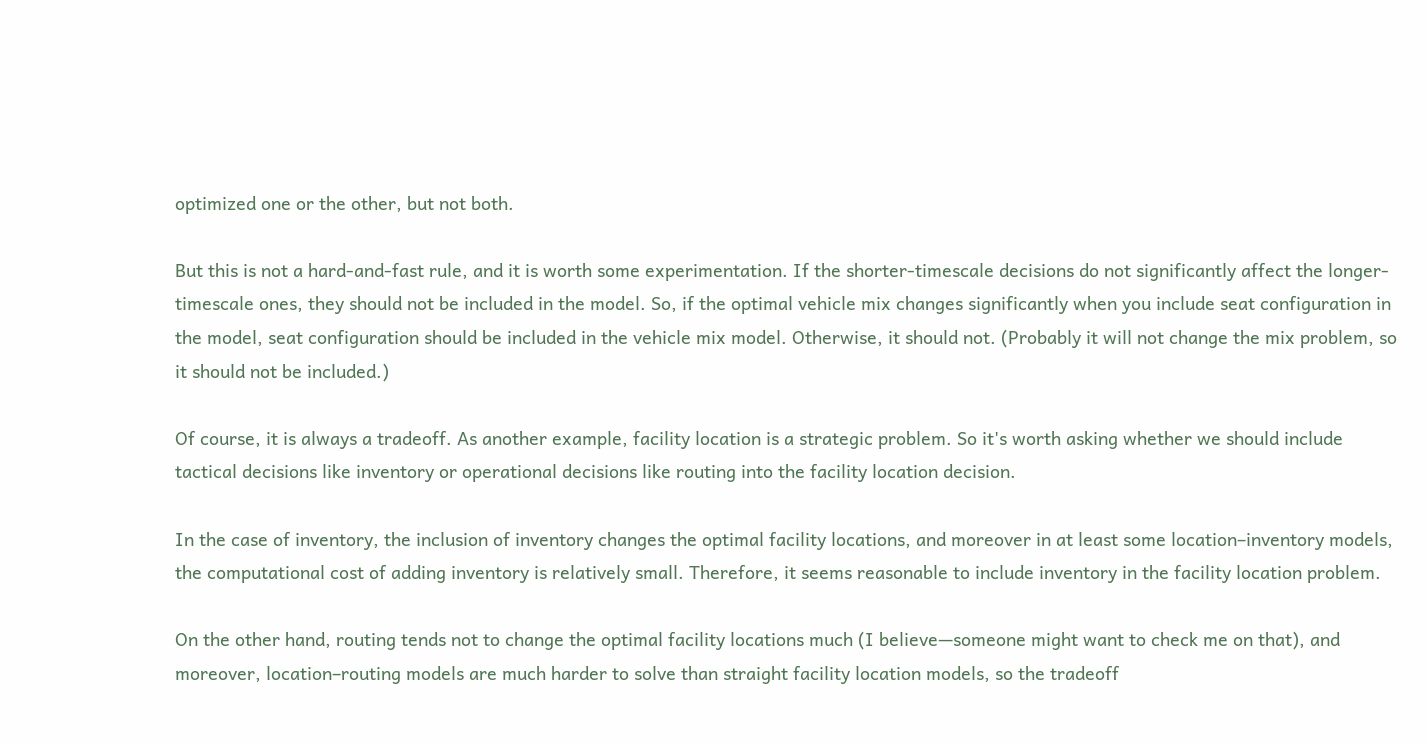optimized one or the other, but not both.

But this is not a hard-and-fast rule, and it is worth some experimentation. If the shorter-timescale decisions do not significantly affect the longer-timescale ones, they should not be included in the model. So, if the optimal vehicle mix changes significantly when you include seat configuration in the model, seat configuration should be included in the vehicle mix model. Otherwise, it should not. (Probably it will not change the mix problem, so it should not be included.)

Of course, it is always a tradeoff. As another example, facility location is a strategic problem. So it's worth asking whether we should include tactical decisions like inventory or operational decisions like routing into the facility location decision.

In the case of inventory, the inclusion of inventory changes the optimal facility locations, and moreover in at least some location–inventory models, the computational cost of adding inventory is relatively small. Therefore, it seems reasonable to include inventory in the facility location problem.

On the other hand, routing tends not to change the optimal facility locations much (I believe—someone might want to check me on that), and moreover, location–routing models are much harder to solve than straight facility location models, so the tradeoff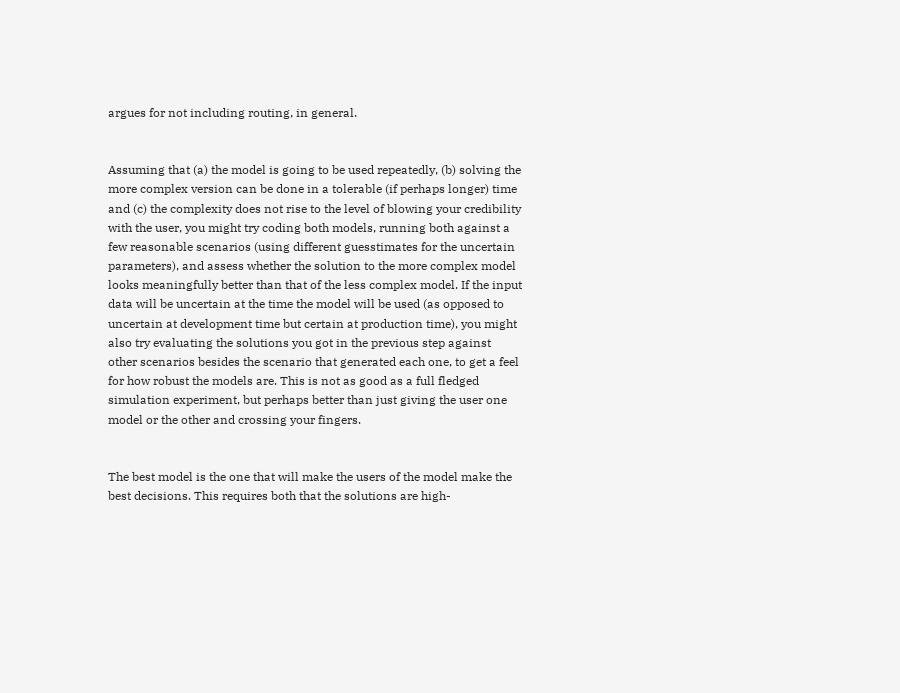argues for not including routing, in general.


Assuming that (a) the model is going to be used repeatedly, (b) solving the more complex version can be done in a tolerable (if perhaps longer) time and (c) the complexity does not rise to the level of blowing your credibility with the user, you might try coding both models, running both against a few reasonable scenarios (using different guesstimates for the uncertain parameters), and assess whether the solution to the more complex model looks meaningfully better than that of the less complex model. If the input data will be uncertain at the time the model will be used (as opposed to uncertain at development time but certain at production time), you might also try evaluating the solutions you got in the previous step against other scenarios besides the scenario that generated each one, to get a feel for how robust the models are. This is not as good as a full fledged simulation experiment, but perhaps better than just giving the user one model or the other and crossing your fingers.


The best model is the one that will make the users of the model make the best decisions. This requires both that the solutions are high-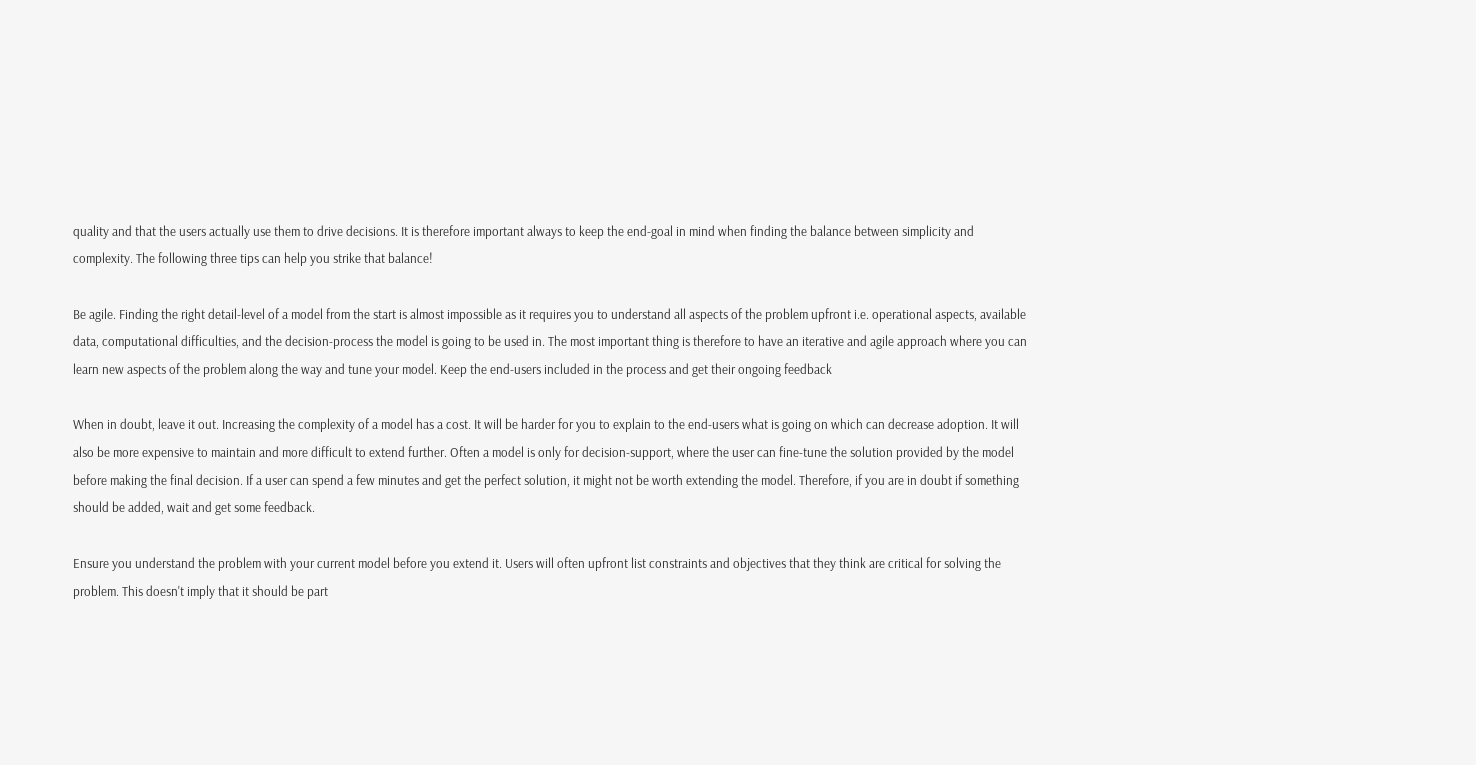quality and that the users actually use them to drive decisions. It is therefore important always to keep the end-goal in mind when finding the balance between simplicity and complexity. The following three tips can help you strike that balance!

Be agile. Finding the right detail-level of a model from the start is almost impossible as it requires you to understand all aspects of the problem upfront i.e. operational aspects, available data, computational difficulties, and the decision-process the model is going to be used in. The most important thing is therefore to have an iterative and agile approach where you can learn new aspects of the problem along the way and tune your model. Keep the end-users included in the process and get their ongoing feedback

When in doubt, leave it out. Increasing the complexity of a model has a cost. It will be harder for you to explain to the end-users what is going on which can decrease adoption. It will also be more expensive to maintain and more difficult to extend further. Often a model is only for decision-support, where the user can fine-tune the solution provided by the model before making the final decision. If a user can spend a few minutes and get the perfect solution, it might not be worth extending the model. Therefore, if you are in doubt if something should be added, wait and get some feedback.

Ensure you understand the problem with your current model before you extend it. Users will often upfront list constraints and objectives that they think are critical for solving the problem. This doesn't imply that it should be part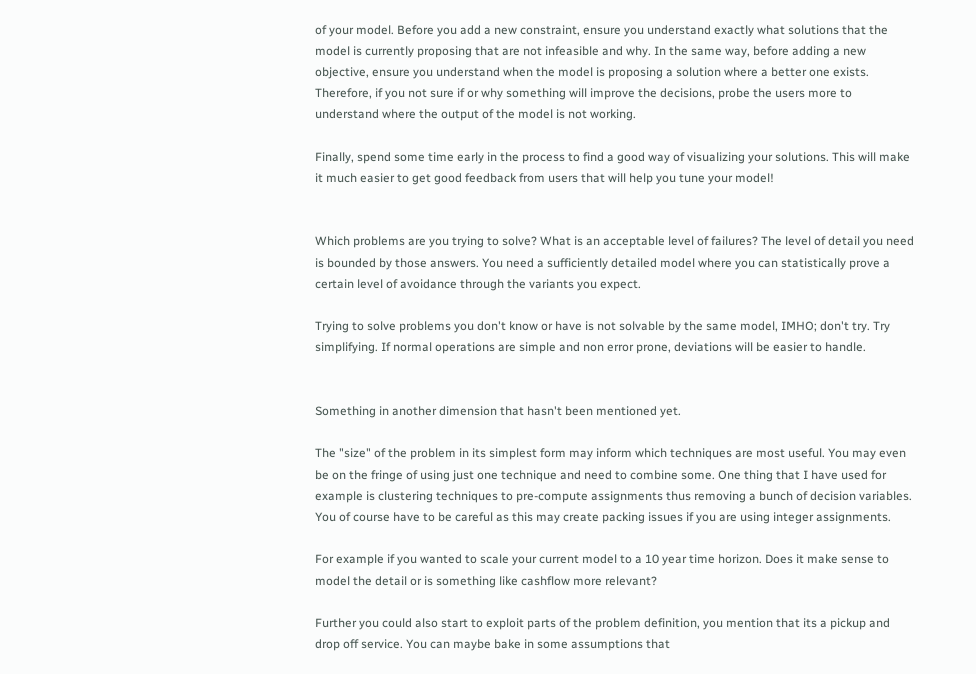of your model. Before you add a new constraint, ensure you understand exactly what solutions that the model is currently proposing that are not infeasible and why. In the same way, before adding a new objective, ensure you understand when the model is proposing a solution where a better one exists. Therefore, if you not sure if or why something will improve the decisions, probe the users more to understand where the output of the model is not working.

Finally, spend some time early in the process to find a good way of visualizing your solutions. This will make it much easier to get good feedback from users that will help you tune your model!


Which problems are you trying to solve? What is an acceptable level of failures? The level of detail you need is bounded by those answers. You need a sufficiently detailed model where you can statistically prove a certain level of avoidance through the variants you expect.

Trying to solve problems you don't know or have is not solvable by the same model, IMHO; don't try. Try simplifying. If normal operations are simple and non error prone, deviations will be easier to handle.


Something in another dimension that hasn't been mentioned yet.

The "size" of the problem in its simplest form may inform which techniques are most useful. You may even be on the fringe of using just one technique and need to combine some. One thing that I have used for example is clustering techniques to pre-compute assignments thus removing a bunch of decision variables. You of course have to be careful as this may create packing issues if you are using integer assignments.

For example if you wanted to scale your current model to a 10 year time horizon. Does it make sense to model the detail or is something like cashflow more relevant?

Further you could also start to exploit parts of the problem definition, you mention that its a pickup and drop off service. You can maybe bake in some assumptions that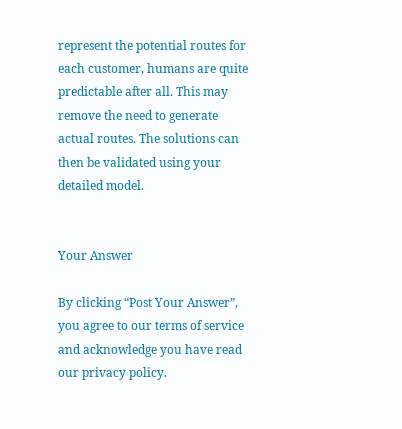represent the potential routes for each customer, humans are quite predictable after all. This may remove the need to generate actual routes. The solutions can then be validated using your detailed model.


Your Answer

By clicking “Post Your Answer”, you agree to our terms of service and acknowledge you have read our privacy policy.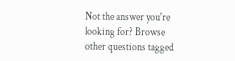Not the answer you're looking for? Browse other questions tagged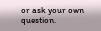or ask your own question.